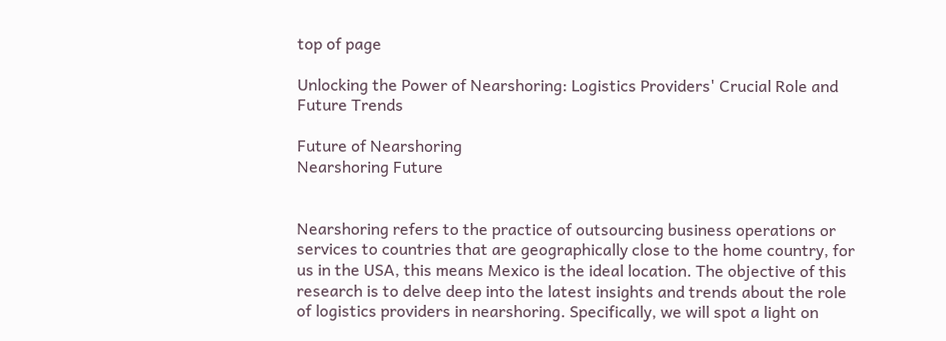top of page

Unlocking the Power of Nearshoring: Logistics Providers' Crucial Role and Future Trends

Future of Nearshoring
Nearshoring Future


Nearshoring refers to the practice of outsourcing business operations or services to countries that are geographically close to the home country, for us in the USA, this means Mexico is the ideal location. The objective of this research is to delve deep into the latest insights and trends about the role of logistics providers in nearshoring. Specifically, we will spot a light on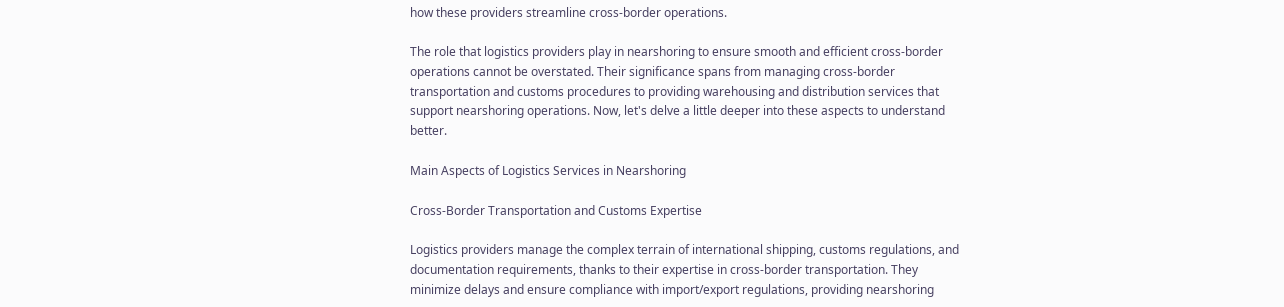how these providers streamline cross-border operations.

The role that logistics providers play in nearshoring to ensure smooth and efficient cross-border operations cannot be overstated. Their significance spans from managing cross-border transportation and customs procedures to providing warehousing and distribution services that support nearshoring operations. Now, let's delve a little deeper into these aspects to understand better.

Main Aspects of Logistics Services in Nearshoring

Cross-Border Transportation and Customs Expertise

Logistics providers manage the complex terrain of international shipping, customs regulations, and documentation requirements, thanks to their expertise in cross-border transportation. They minimize delays and ensure compliance with import/export regulations, providing nearshoring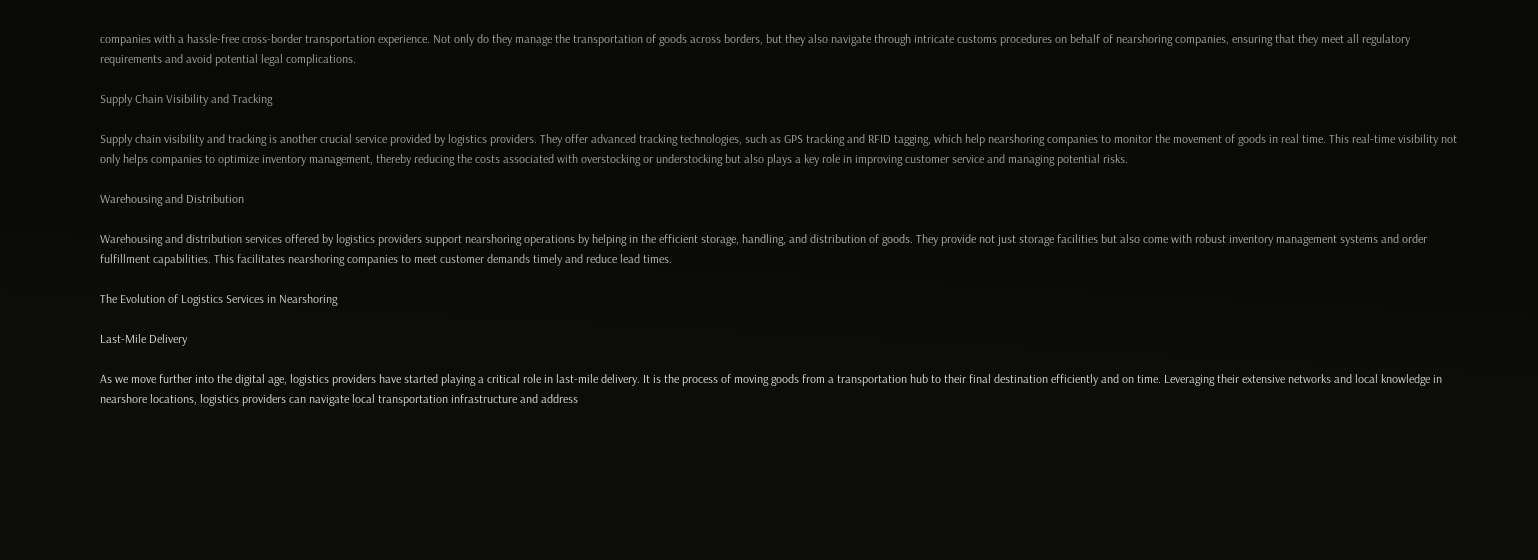companies with a hassle-free cross-border transportation experience. Not only do they manage the transportation of goods across borders, but they also navigate through intricate customs procedures on behalf of nearshoring companies, ensuring that they meet all regulatory requirements and avoid potential legal complications.

Supply Chain Visibility and Tracking

Supply chain visibility and tracking is another crucial service provided by logistics providers. They offer advanced tracking technologies, such as GPS tracking and RFID tagging, which help nearshoring companies to monitor the movement of goods in real time. This real-time visibility not only helps companies to optimize inventory management, thereby reducing the costs associated with overstocking or understocking but also plays a key role in improving customer service and managing potential risks.

Warehousing and Distribution

Warehousing and distribution services offered by logistics providers support nearshoring operations by helping in the efficient storage, handling, and distribution of goods. They provide not just storage facilities but also come with robust inventory management systems and order fulfillment capabilities. This facilitates nearshoring companies to meet customer demands timely and reduce lead times.

The Evolution of Logistics Services in Nearshoring

Last-Mile Delivery

As we move further into the digital age, logistics providers have started playing a critical role in last-mile delivery. It is the process of moving goods from a transportation hub to their final destination efficiently and on time. Leveraging their extensive networks and local knowledge in nearshore locations, logistics providers can navigate local transportation infrastructure and address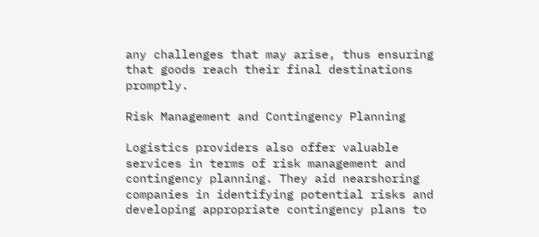any challenges that may arise, thus ensuring that goods reach their final destinations promptly.

Risk Management and Contingency Planning

Logistics providers also offer valuable services in terms of risk management and contingency planning. They aid nearshoring companies in identifying potential risks and developing appropriate contingency plans to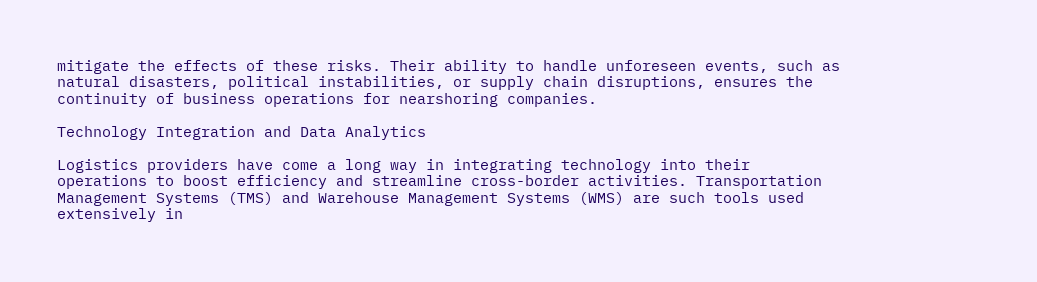mitigate the effects of these risks. Their ability to handle unforeseen events, such as natural disasters, political instabilities, or supply chain disruptions, ensures the continuity of business operations for nearshoring companies.

Technology Integration and Data Analytics

Logistics providers have come a long way in integrating technology into their operations to boost efficiency and streamline cross-border activities. Transportation Management Systems (TMS) and Warehouse Management Systems (WMS) are such tools used extensively in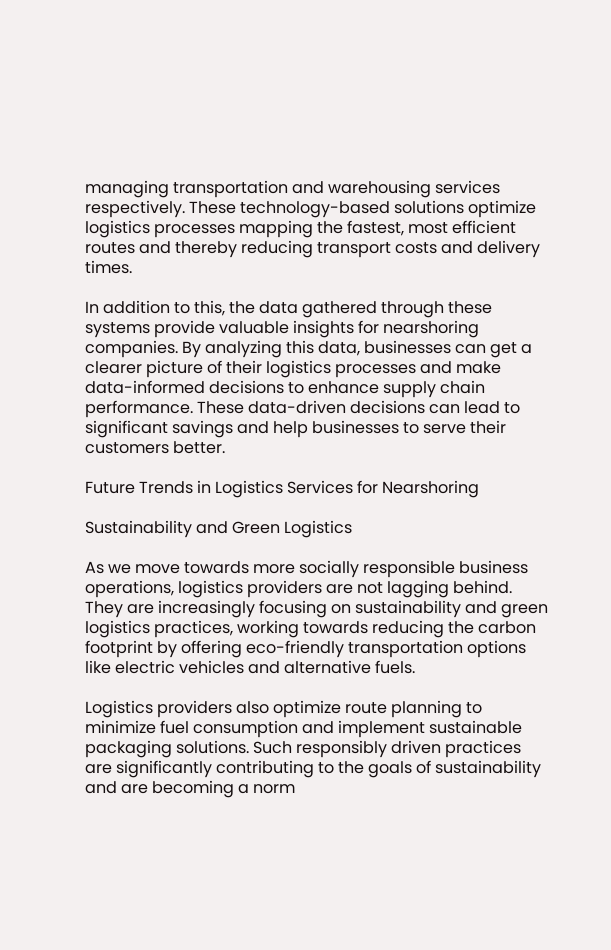managing transportation and warehousing services respectively. These technology-based solutions optimize logistics processes mapping the fastest, most efficient routes and thereby reducing transport costs and delivery times.

In addition to this, the data gathered through these systems provide valuable insights for nearshoring companies. By analyzing this data, businesses can get a clearer picture of their logistics processes and make data-informed decisions to enhance supply chain performance. These data-driven decisions can lead to significant savings and help businesses to serve their customers better.

Future Trends in Logistics Services for Nearshoring

Sustainability and Green Logistics

As we move towards more socially responsible business operations, logistics providers are not lagging behind. They are increasingly focusing on sustainability and green logistics practices, working towards reducing the carbon footprint by offering eco-friendly transportation options like electric vehicles and alternative fuels.

Logistics providers also optimize route planning to minimize fuel consumption and implement sustainable packaging solutions. Such responsibly driven practices are significantly contributing to the goals of sustainability and are becoming a norm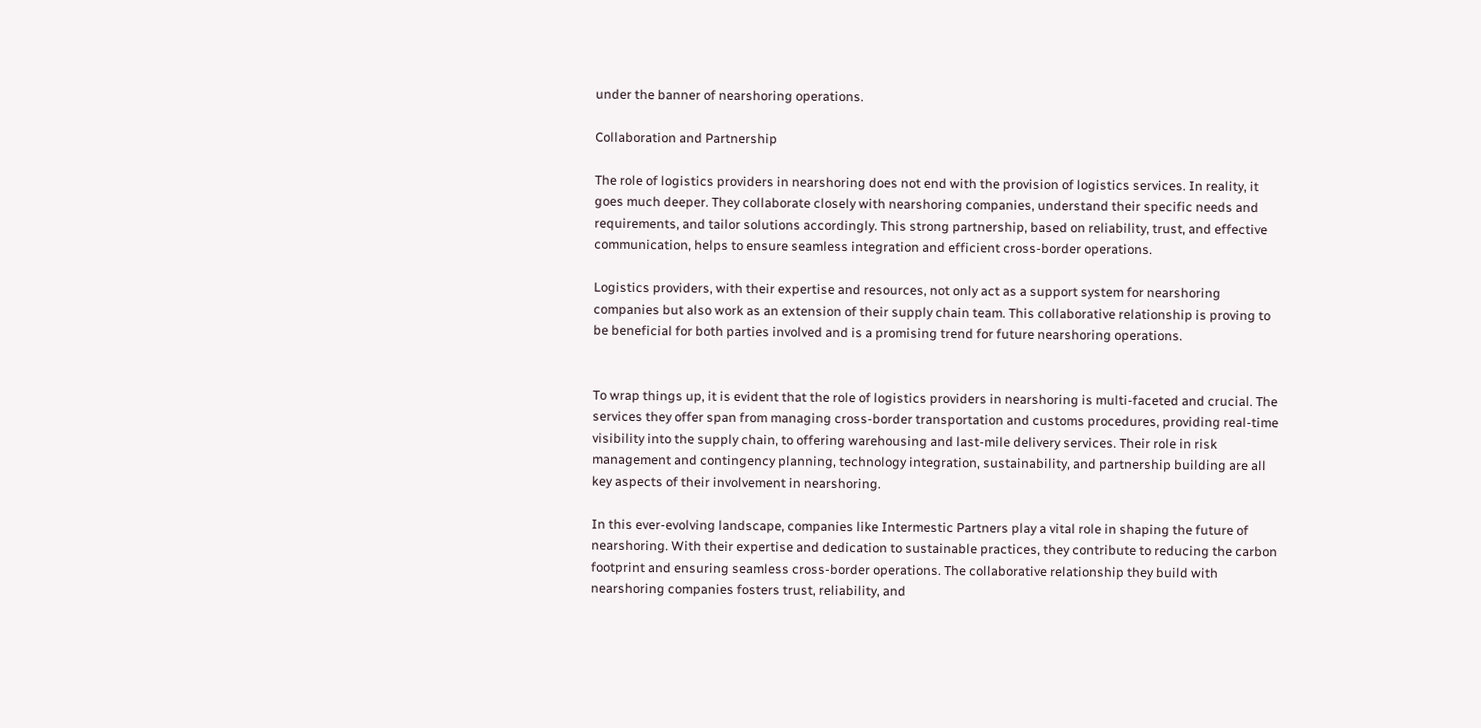under the banner of nearshoring operations.

Collaboration and Partnership

The role of logistics providers in nearshoring does not end with the provision of logistics services. In reality, it goes much deeper. They collaborate closely with nearshoring companies, understand their specific needs and requirements, and tailor solutions accordingly. This strong partnership, based on reliability, trust, and effective communication, helps to ensure seamless integration and efficient cross-border operations.

Logistics providers, with their expertise and resources, not only act as a support system for nearshoring companies but also work as an extension of their supply chain team. This collaborative relationship is proving to be beneficial for both parties involved and is a promising trend for future nearshoring operations.


To wrap things up, it is evident that the role of logistics providers in nearshoring is multi-faceted and crucial. The services they offer span from managing cross-border transportation and customs procedures, providing real-time visibility into the supply chain, to offering warehousing and last-mile delivery services. Their role in risk management and contingency planning, technology integration, sustainability, and partnership building are all key aspects of their involvement in nearshoring.

In this ever-evolving landscape, companies like Intermestic Partners play a vital role in shaping the future of nearshoring. With their expertise and dedication to sustainable practices, they contribute to reducing the carbon footprint and ensuring seamless cross-border operations. The collaborative relationship they build with nearshoring companies fosters trust, reliability, and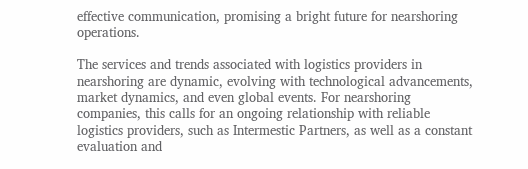effective communication, promising a bright future for nearshoring operations.

The services and trends associated with logistics providers in nearshoring are dynamic, evolving with technological advancements, market dynamics, and even global events. For nearshoring companies, this calls for an ongoing relationship with reliable logistics providers, such as Intermestic Partners, as well as a constant evaluation and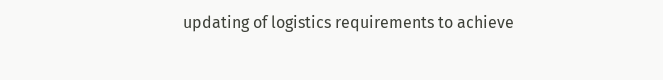updating of logistics requirements to achieve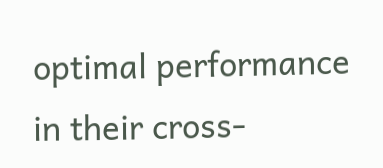optimal performance in their cross-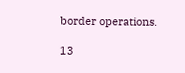border operations.

13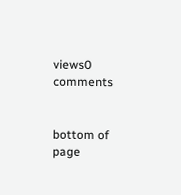views0 comments


bottom of page